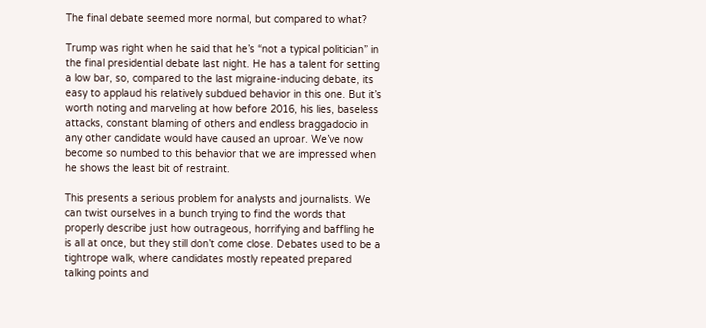The final debate seemed more normal, but compared to what?

Trump was right when he said that he’s “not a typical politician” in the final presidential debate last night. He has a talent for setting a low bar, so, compared to the last migraine-inducing debate, its easy to applaud his relatively subdued behavior in this one. But it’s worth noting and marveling at how before 2016, his lies, baseless attacks, constant blaming of others and endless braggadocio in any other candidate would have caused an uproar. We’ve now become so numbed to this behavior that we are impressed when he shows the least bit of restraint.

This presents a serious problem for analysts and journalists. We can twist ourselves in a bunch trying to find the words that properly describe just how outrageous, horrifying and baffling he is all at once, but they still don’t come close. Debates used to be a tightrope walk, where candidates mostly repeated prepared talking points and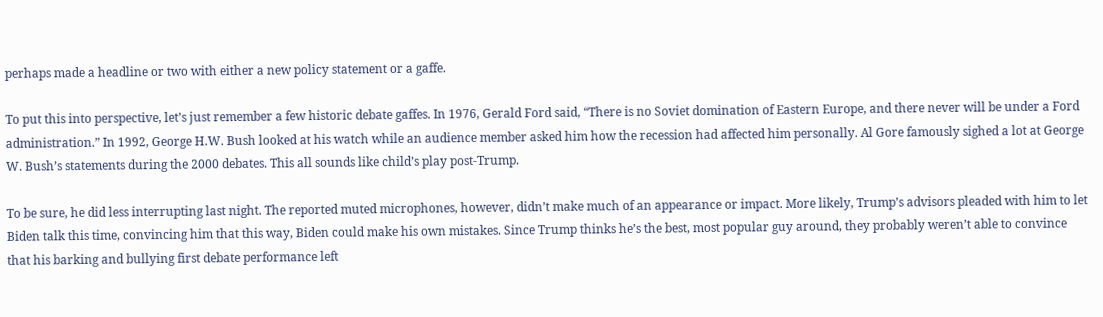perhaps made a headline or two with either a new policy statement or a gaffe.

To put this into perspective, let’s just remember a few historic debate gaffes. In 1976, Gerald Ford said, “There is no Soviet domination of Eastern Europe, and there never will be under a Ford administration.” In 1992, George H.W. Bush looked at his watch while an audience member asked him how the recession had affected him personally. Al Gore famously sighed a lot at George W. Bush’s statements during the 2000 debates. This all sounds like child’s play post-Trump.

To be sure, he did less interrupting last night. The reported muted microphones, however, didn’t make much of an appearance or impact. More likely, Trump’s advisors pleaded with him to let Biden talk this time, convincing him that this way, Biden could make his own mistakes. Since Trump thinks he’s the best, most popular guy around, they probably weren’t able to convince that his barking and bullying first debate performance left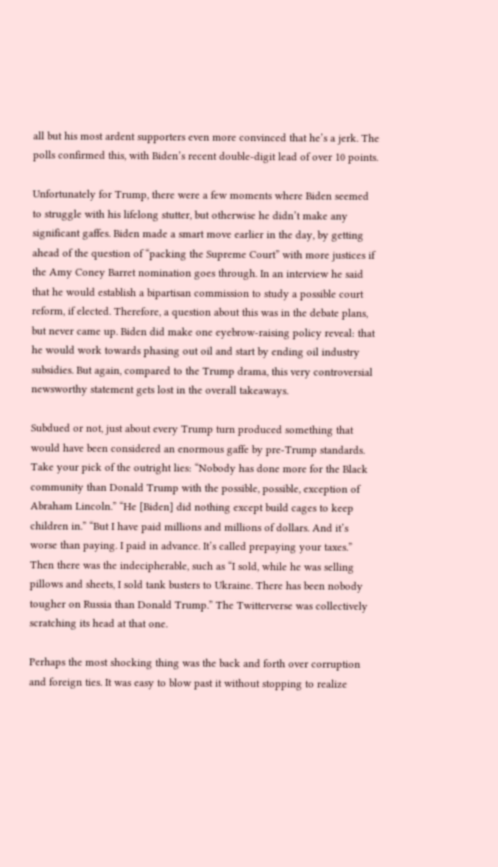all but his most ardent supporters even more convinced that he’s a jerk. The polls confirmed this, with Biden’s recent double-digit lead of over 10 points.

Unfortunately for Trump, there were a few moments where Biden seemed to struggle with his lifelong stutter, but otherwise he didn’t make any significant gaffes. Biden made a smart move earlier in the day, by getting ahead of the question of “packing the Supreme Court” with more justices if the Amy Coney Barret nomination goes through. In an interview he said that he would establish a bipartisan commission to study a possible court reform, if elected. Therefore, a question about this was in the debate plans, but never came up. Biden did make one eyebrow-raising policy reveal: that he would work towards phasing out oil and start by ending oil industry subsidies. But again, compared to the Trump drama, this very controversial newsworthy statement gets lost in the overall takeaways.

Subdued or not, just about every Trump turn produced something that would have been considered an enormous gaffe by pre-Trump standards. Take your pick of the outright lies: “Nobody has done more for the Black community than Donald Trump with the possible, possible, exception of Abraham Lincoln.” “He [Biden] did nothing except build cages to keep children in.” “But I have paid millions and millions of dollars. And it’s worse than paying. I paid in advance. It’s called prepaying your taxes.” Then there was the indecipherable, such as “I sold, while he was selling pillows and sheets, I sold tank busters to Ukraine. There has been nobody tougher on Russia than Donald Trump.” The Twitterverse was collectively scratching its head at that one.

Perhaps the most shocking thing was the back and forth over corruption and foreign ties. It was easy to blow past it without stopping to realize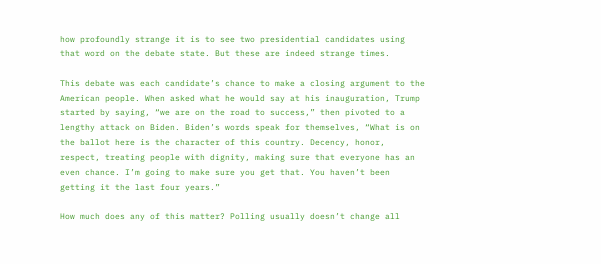how profoundly strange it is to see two presidential candidates using that word on the debate state. But these are indeed strange times.

This debate was each candidate’s chance to make a closing argument to the American people. When asked what he would say at his inauguration, Trump started by saying, “we are on the road to success,” then pivoted to a lengthy attack on Biden. Biden’s words speak for themselves, “What is on the ballot here is the character of this country. Decency, honor, respect, treating people with dignity, making sure that everyone has an even chance. I’m going to make sure you get that. You haven’t been getting it the last four years.”

How much does any of this matter? Polling usually doesn’t change all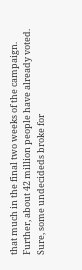that much in the final two weeks of the campaign. Further, about 42 million people have already voted. Sure, some undecideds broke for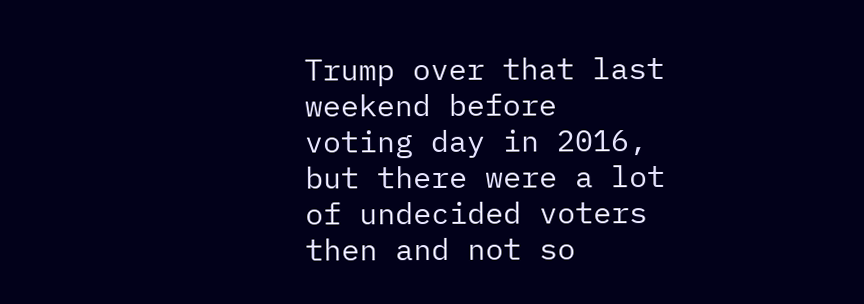Trump over that last weekend before voting day in 2016, but there were a lot of undecided voters then and not so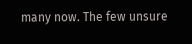many now. The few unsure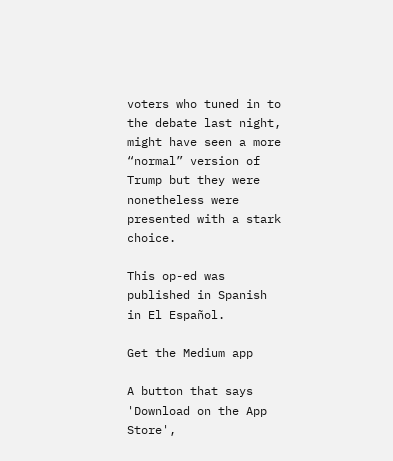voters who tuned in to the debate last night, might have seen a more “normal” version of Trump but they were nonetheless were presented with a stark choice.

This op-ed was published in Spanish in El Español.

Get the Medium app

A button that says 'Download on the App Store',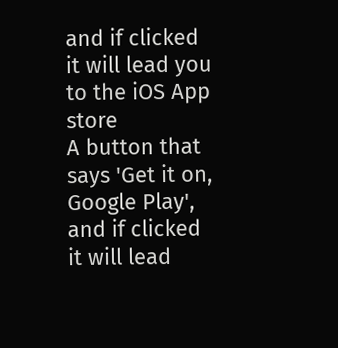and if clicked it will lead you to the iOS App store
A button that says 'Get it on, Google Play', and if clicked it will lead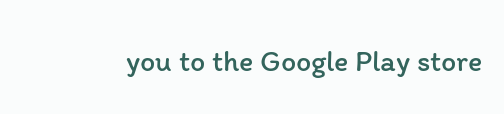you to the Google Play store